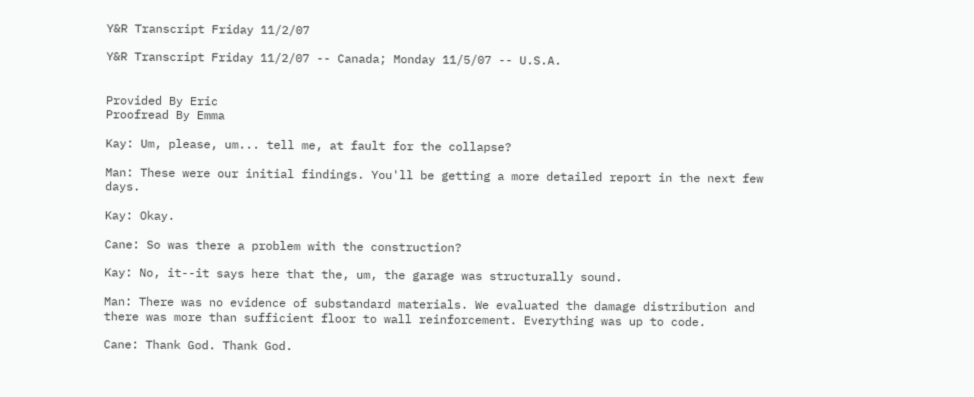Y&R Transcript Friday 11/2/07

Y&R Transcript Friday 11/2/07 -- Canada; Monday 11/5/07 -- U.S.A.


Provided By Eric
Proofread By Emma

Kay: Um, please, um... tell me, at fault for the collapse?

Man: These were our initial findings. You'll be getting a more detailed report in the next few days.

Kay: Okay.

Cane: So was there a problem with the construction?

Kay: No, it--it says here that the, um, the garage was structurally sound.

Man: There was no evidence of substandard materials. We evaluated the damage distribution and there was more than sufficient floor to wall reinforcement. Everything was up to code.

Cane: Thank God. Thank God.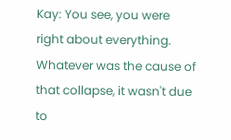Kay: You see, you were right about everything. Whatever was the cause of that collapse, it wasn't due to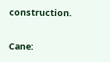construction.

Cane: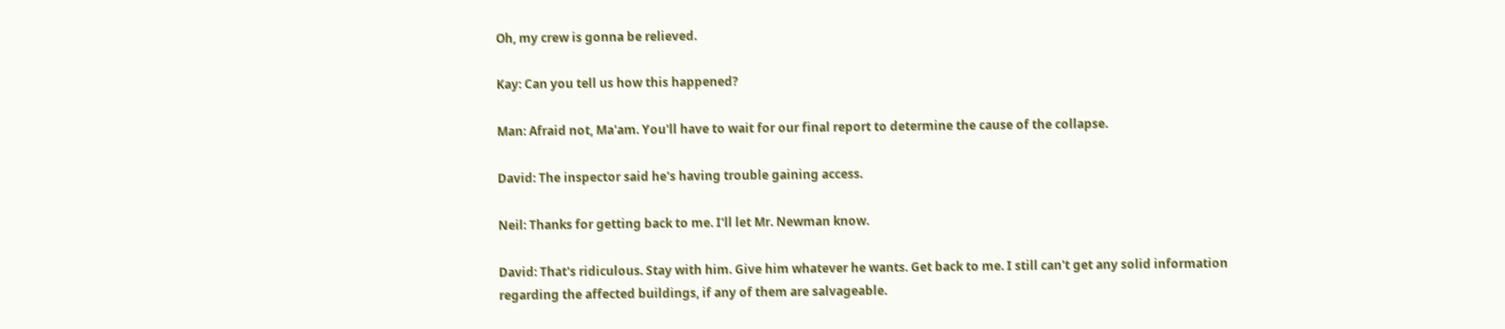Oh, my crew is gonna be relieved.

Kay: Can you tell us how this happened?

Man: Afraid not, Ma'am. You'll have to wait for our final report to determine the cause of the collapse.

David: The inspector said he's having trouble gaining access.

Neil: Thanks for getting back to me. I'll let Mr. Newman know.

David: That's ridiculous. Stay with him. Give him whatever he wants. Get back to me. I still can't get any solid information regarding the affected buildings, if any of them are salvageable.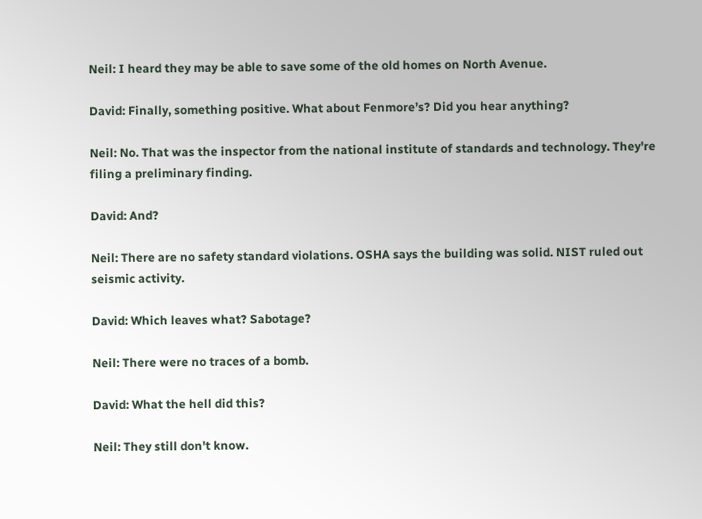Neil: I heard they may be able to save some of the old homes on North Avenue.

David: Finally, something positive. What about Fenmore’s? Did you hear anything?

Neil: No. That was the inspector from the national institute of standards and technology. They're filing a preliminary finding.

David: And?

Neil: There are no safety standard violations. OSHA says the building was solid. NIST ruled out seismic activity.

David: Which leaves what? Sabotage?

Neil: There were no traces of a bomb.

David: What the hell did this?

Neil: They still don't know.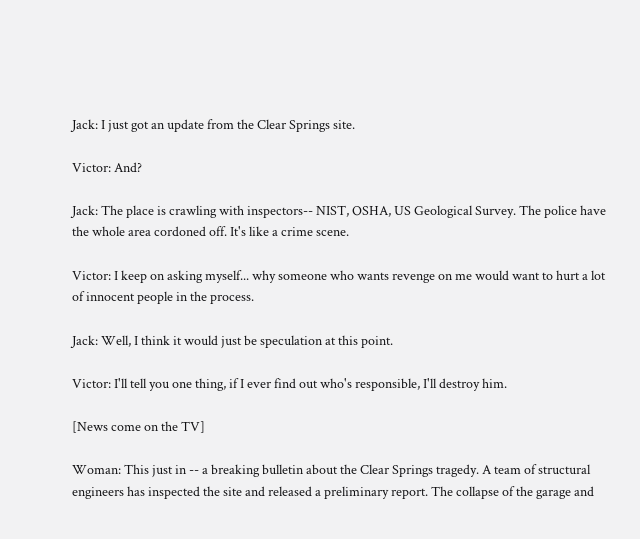Jack: I just got an update from the Clear Springs site.

Victor: And?

Jack: The place is crawling with inspectors-- NIST, OSHA, US Geological Survey. The police have the whole area cordoned off. It's like a crime scene.

Victor: I keep on asking myself... why someone who wants revenge on me would want to hurt a lot of innocent people in the process.

Jack: Well, I think it would just be speculation at this point.

Victor: I'll tell you one thing, if I ever find out who's responsible, I'll destroy him.

[News come on the TV]

Woman: This just in -- a breaking bulletin about the Clear Springs tragedy. A team of structural engineers has inspected the site and released a preliminary report. The collapse of the garage and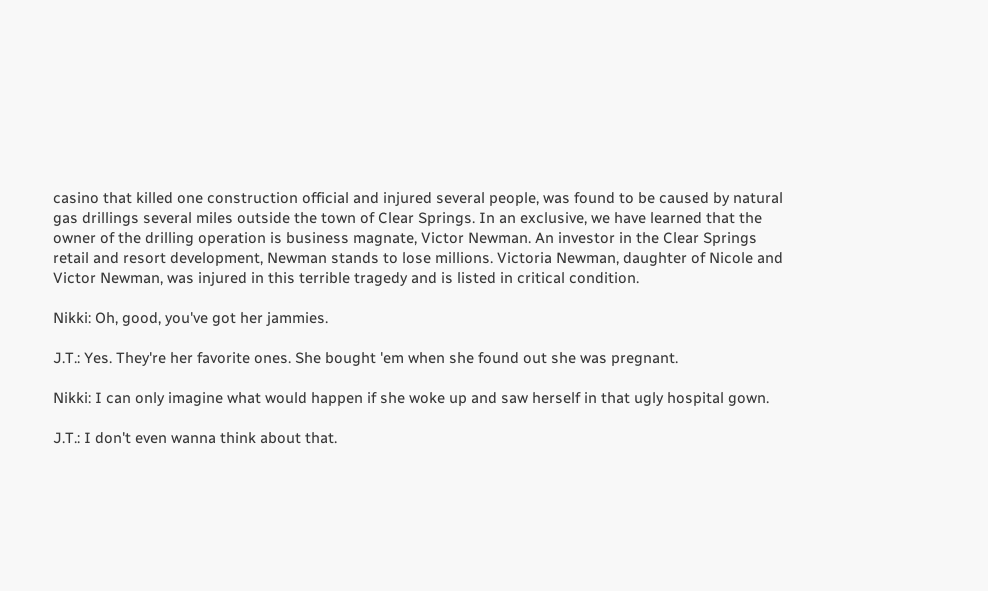casino that killed one construction official and injured several people, was found to be caused by natural gas drillings several miles outside the town of Clear Springs. In an exclusive, we have learned that the owner of the drilling operation is business magnate, Victor Newman. An investor in the Clear Springs retail and resort development, Newman stands to lose millions. Victoria Newman, daughter of Nicole and Victor Newman, was injured in this terrible tragedy and is listed in critical condition.

Nikki: Oh, good, you've got her jammies.

J.T.: Yes. They're her favorite ones. She bought 'em when she found out she was pregnant.

Nikki: I can only imagine what would happen if she woke up and saw herself in that ugly hospital gown.

J.T.: I don't even wanna think about that.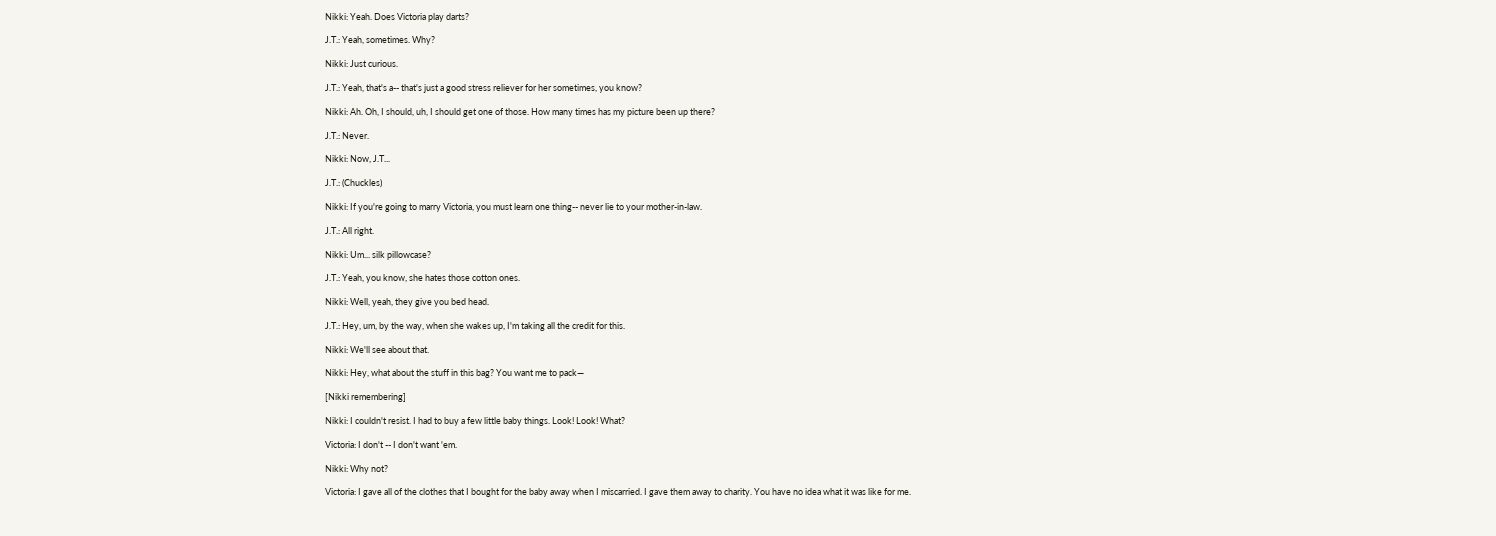Nikki: Yeah. Does Victoria play darts?

J.T.: Yeah, sometimes. Why?

Nikki: Just curious.

J.T.: Yeah, that's a-- that's just a good stress reliever for her sometimes, you know?

Nikki: Ah. Oh, I should, uh, I should get one of those. How many times has my picture been up there?

J.T.: Never.

Nikki: Now, J.T...

J.T.: (Chuckles)

Nikki: If you're going to marry Victoria, you must learn one thing-- never lie to your mother-in-law.

J.T.: All right.

Nikki: Um... silk pillowcase?

J.T.: Yeah, you know, she hates those cotton ones.

Nikki: Well, yeah, they give you bed head.

J.T.: Hey, um, by the way, when she wakes up, I'm taking all the credit for this.

Nikki: We'll see about that.

Nikki: Hey, what about the stuff in this bag? You want me to pack—

[Nikki remembering]

Nikki: I couldn't resist. I had to buy a few little baby things. Look! Look! What?

Victoria: I don't -- I don't want 'em.

Nikki: Why not?

Victoria: I gave all of the clothes that I bought for the baby away when I miscarried. I gave them away to charity. You have no idea what it was like for me.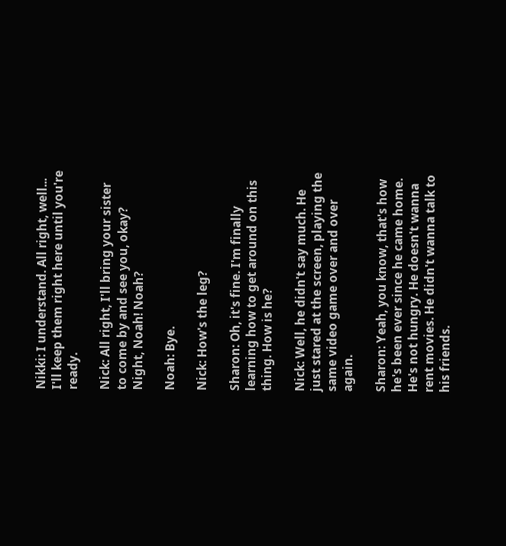Nikki: I understand. All right, well... I'll keep them right here until you're ready.

Nick: All right, I'll bring your sister to come by and see you, okay? Night, Noah! Noah?

Noah: Bye.

Nick: How's the leg?

Sharon: Oh, it's fine. I'm finally learning how to get around on this thing. How is he?

Nick: Well, he didn't say much. He just stared at the screen, playing the same video game over and over again.

Sharon: Yeah, you know, that's how he's been ever since he came home. He's not hungry. He doesn't wanna rent movies. He didn't wanna talk to his friends.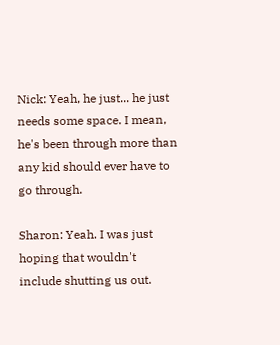Nick: Yeah, he just... he just needs some space. I mean, he's been through more than any kid should ever have to go through.

Sharon: Yeah. I was just hoping that wouldn't include shutting us out.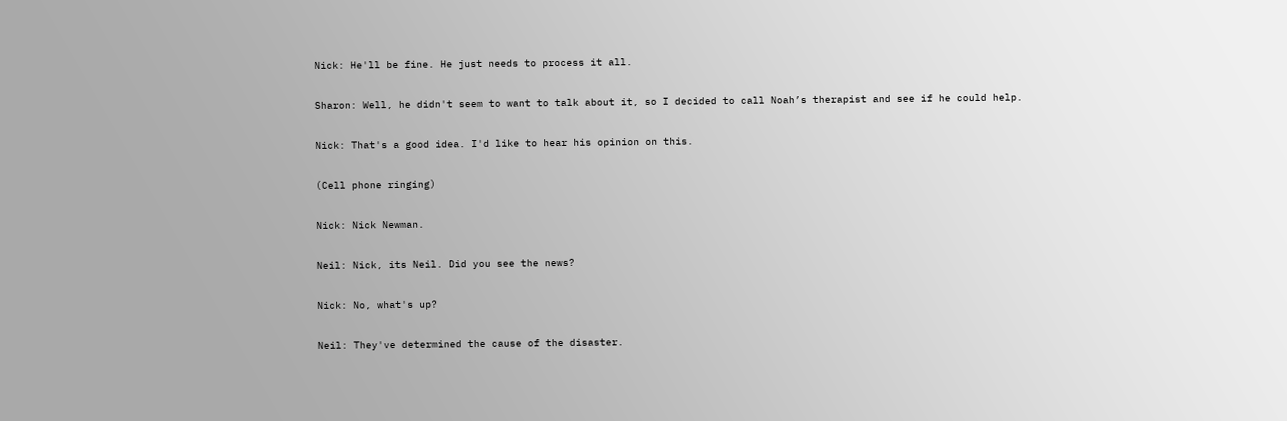Nick: He'll be fine. He just needs to process it all.

Sharon: Well, he didn't seem to want to talk about it, so I decided to call Noah’s therapist and see if he could help.

Nick: That's a good idea. I'd like to hear his opinion on this.

(Cell phone ringing)

Nick: Nick Newman.

Neil: Nick, its Neil. Did you see the news?

Nick: No, what's up?

Neil: They've determined the cause of the disaster.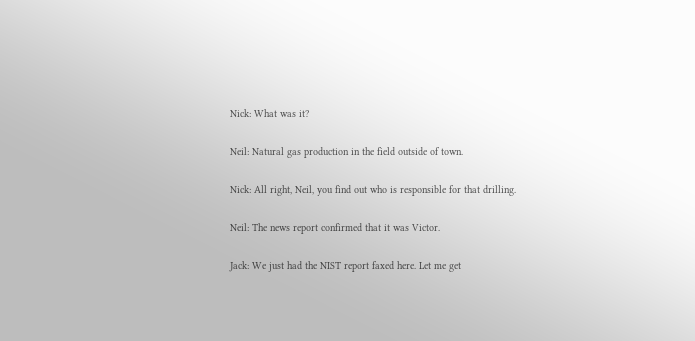Nick: What was it?

Neil: Natural gas production in the field outside of town.

Nick: All right, Neil, you find out who is responsible for that drilling.

Neil: The news report confirmed that it was Victor.

Jack: We just had the NIST report faxed here. Let me get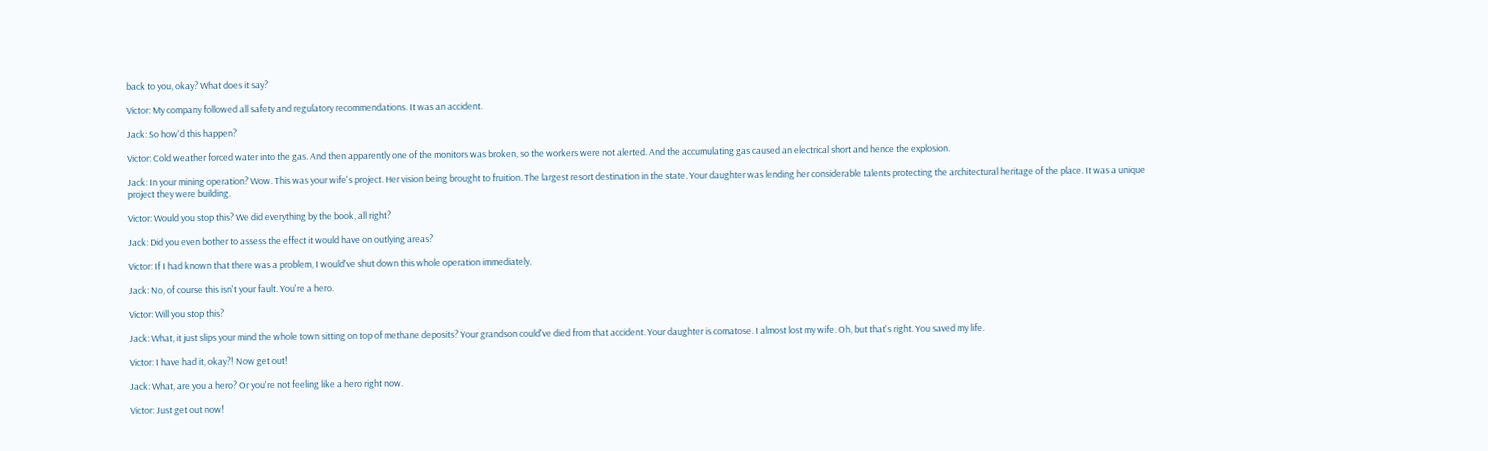back to you, okay? What does it say?

Victor: My company followed all safety and regulatory recommendations. It was an accident.

Jack: So how'd this happen?

Victor: Cold weather forced water into the gas. And then apparently one of the monitors was broken, so the workers were not alerted. And the accumulating gas caused an electrical short and hence the explosion.

Jack: In your mining operation? Wow. This was your wife's project. Her vision being brought to fruition. The largest resort destination in the state. Your daughter was lending her considerable talents protecting the architectural heritage of the place. It was a unique project they were building.

Victor: Would you stop this? We did everything by the book, all right?

Jack: Did you even bother to assess the effect it would have on outlying areas?

Victor: If I had known that there was a problem, I would've shut down this whole operation immediately.

Jack: No, of course this isn't your fault. You're a hero.

Victor: Will you stop this?

Jack: What, it just slips your mind the whole town sitting on top of methane deposits? Your grandson could've died from that accident. Your daughter is comatose. I almost lost my wife. Oh, but that's right. You saved my life.

Victor: I have had it, okay?! Now get out!

Jack: What, are you a hero? Or you're not feeling like a hero right now.

Victor: Just get out now!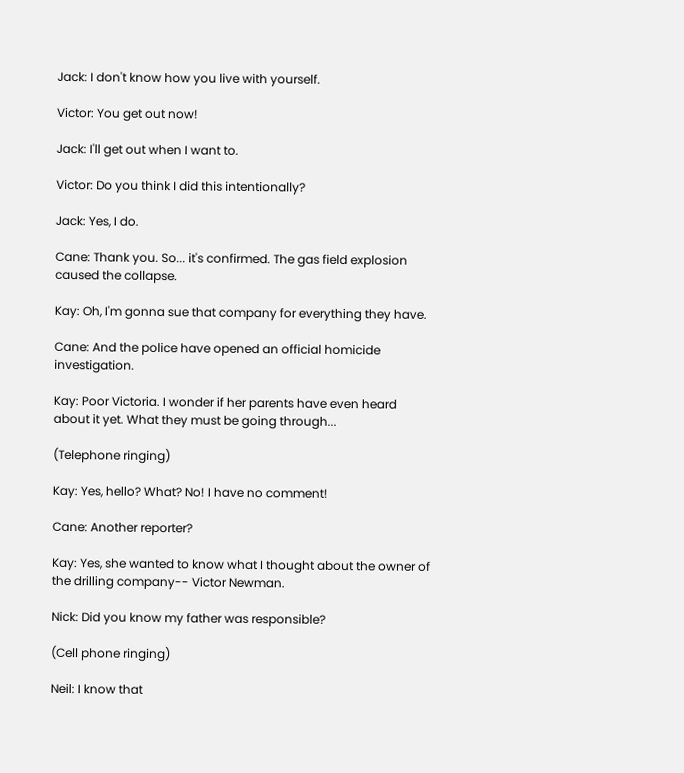Jack: I don't know how you live with yourself.

Victor: You get out now!

Jack: I'll get out when I want to.

Victor: Do you think I did this intentionally?

Jack: Yes, I do.

Cane: Thank you. So... it's confirmed. The gas field explosion caused the collapse.

Kay: Oh, I'm gonna sue that company for everything they have.

Cane: And the police have opened an official homicide investigation.

Kay: Poor Victoria. I wonder if her parents have even heard about it yet. What they must be going through...

(Telephone ringing)

Kay: Yes, hello? What? No! I have no comment!

Cane: Another reporter?

Kay: Yes, she wanted to know what I thought about the owner of the drilling company-- Victor Newman.

Nick: Did you know my father was responsible?

(Cell phone ringing)

Neil: I know that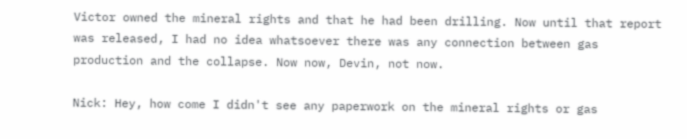Victor owned the mineral rights and that he had been drilling. Now until that report was released, I had no idea whatsoever there was any connection between gas production and the collapse. Now now, Devin, not now.

Nick: Hey, how come I didn't see any paperwork on the mineral rights or gas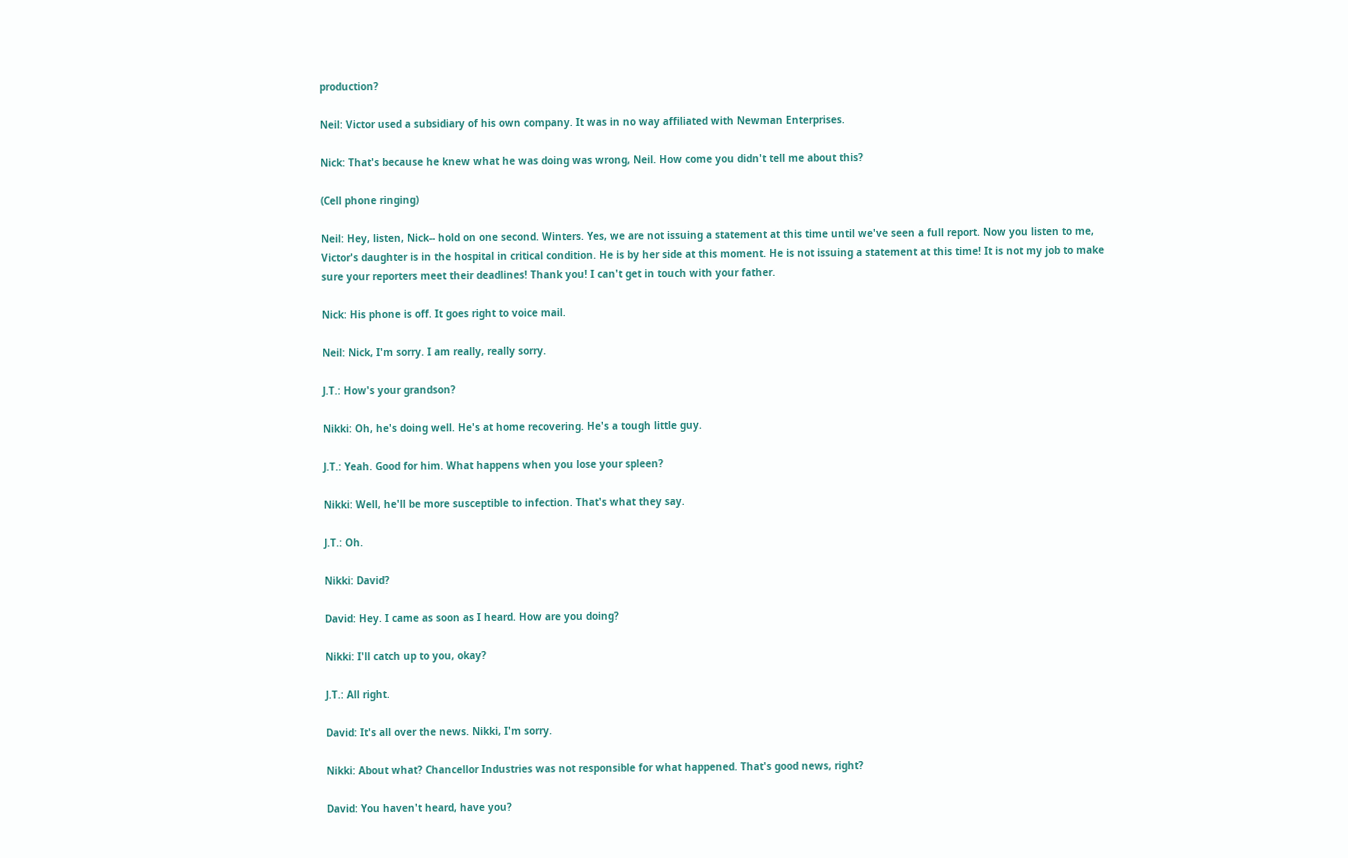production?

Neil: Victor used a subsidiary of his own company. It was in no way affiliated with Newman Enterprises.

Nick: That's because he knew what he was doing was wrong, Neil. How come you didn't tell me about this?

(Cell phone ringing)

Neil: Hey, listen, Nick-- hold on one second. Winters. Yes, we are not issuing a statement at this time until we've seen a full report. Now you listen to me, Victor's daughter is in the hospital in critical condition. He is by her side at this moment. He is not issuing a statement at this time! It is not my job to make sure your reporters meet their deadlines! Thank you! I can't get in touch with your father.

Nick: His phone is off. It goes right to voice mail.

Neil: Nick, I'm sorry. I am really, really sorry.

J.T.: How's your grandson?

Nikki: Oh, he's doing well. He's at home recovering. He's a tough little guy.

J.T.: Yeah. Good for him. What happens when you lose your spleen?

Nikki: Well, he'll be more susceptible to infection. That's what they say.

J.T.: Oh.

Nikki: David?

David: Hey. I came as soon as I heard. How are you doing?

Nikki: I'll catch up to you, okay?

J.T.: All right.

David: It's all over the news. Nikki, I'm sorry.

Nikki: About what? Chancellor Industries was not responsible for what happened. That's good news, right?

David: You haven't heard, have you?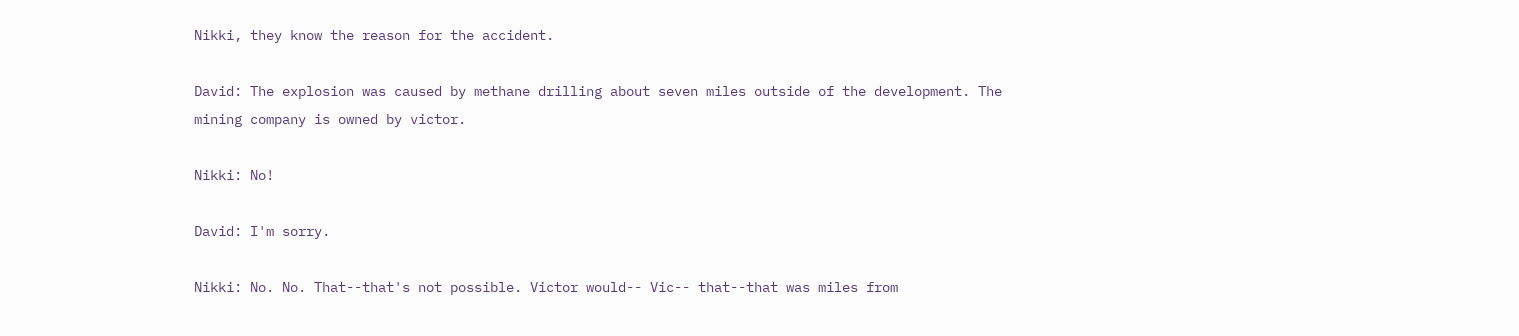Nikki, they know the reason for the accident.

David: The explosion was caused by methane drilling about seven miles outside of the development. The mining company is owned by victor.

Nikki: No!

David: I'm sorry.

Nikki: No. No. That--that's not possible. Victor would-- Vic-- that--that was miles from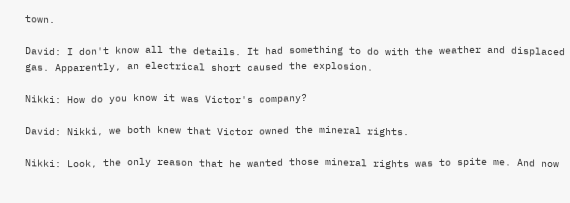town.

David: I don't know all the details. It had something to do with the weather and displaced gas. Apparently, an electrical short caused the explosion.

Nikki: How do you know it was Victor's company?

David: Nikki, we both knew that Victor owned the mineral rights.

Nikki: Look, the only reason that he wanted those mineral rights was to spite me. And now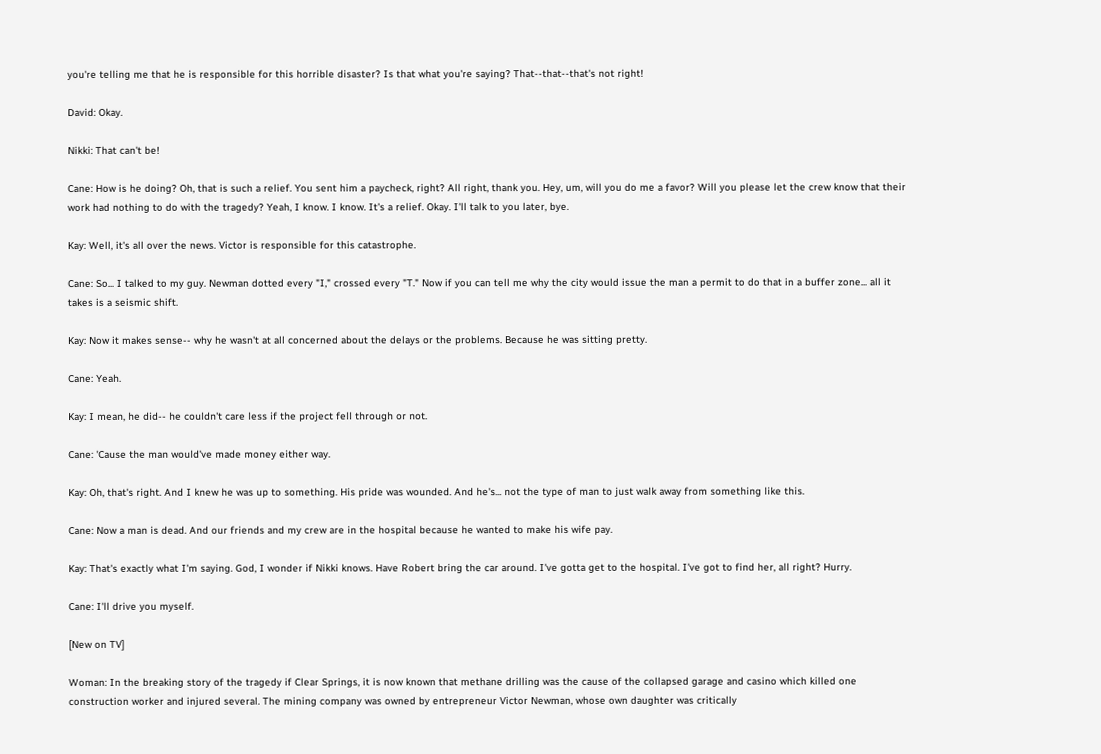you're telling me that he is responsible for this horrible disaster? Is that what you're saying? That--that--that's not right!

David: Okay.

Nikki: That can't be!

Cane: How is he doing? Oh, that is such a relief. You sent him a paycheck, right? All right, thank you. Hey, um, will you do me a favor? Will you please let the crew know that their work had nothing to do with the tragedy? Yeah, I know. I know. It's a relief. Okay. I'll talk to you later, bye.

Kay: Well, it's all over the news. Victor is responsible for this catastrophe.

Cane: So... I talked to my guy. Newman dotted every "I," crossed every "T." Now if you can tell me why the city would issue the man a permit to do that in a buffer zone... all it takes is a seismic shift.

Kay: Now it makes sense-- why he wasn't at all concerned about the delays or the problems. Because he was sitting pretty.

Cane: Yeah.

Kay: I mean, he did-- he couldn't care less if the project fell through or not.

Cane: 'Cause the man would've made money either way.

Kay: Oh, that's right. And I knew he was up to something. His pride was wounded. And he's... not the type of man to just walk away from something like this.

Cane: Now a man is dead. And our friends and my crew are in the hospital because he wanted to make his wife pay.

Kay: That's exactly what I'm saying. God, I wonder if Nikki knows. Have Robert bring the car around. I've gotta get to the hospital. I've got to find her, all right? Hurry.

Cane: I'll drive you myself.

[New on TV]

Woman: In the breaking story of the tragedy if Clear Springs, it is now known that methane drilling was the cause of the collapsed garage and casino which killed one construction worker and injured several. The mining company was owned by entrepreneur Victor Newman, whose own daughter was critically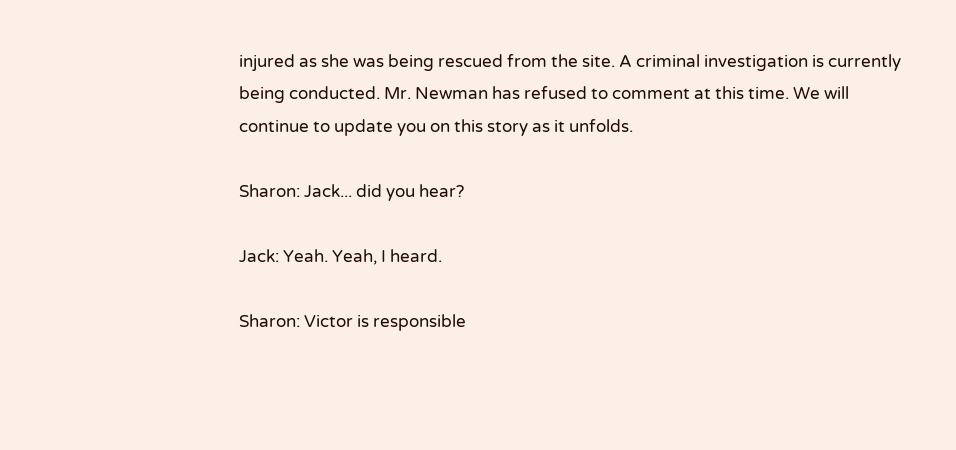injured as she was being rescued from the site. A criminal investigation is currently being conducted. Mr. Newman has refused to comment at this time. We will continue to update you on this story as it unfolds.

Sharon: Jack... did you hear?

Jack: Yeah. Yeah, I heard.

Sharon: Victor is responsible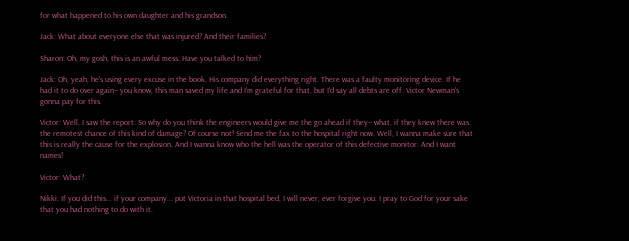for what happened to his own daughter and his grandson.

Jack: What about everyone else that was injured? And their families?

Sharon: Oh, my gosh, this is an awful mess. Have you talked to him?

Jack: Oh, yeah, he's using every excuse in the book. His company did everything right. There was a faulty monitoring device. If he had it to do over again-- you know, this man saved my life and I'm grateful for that, but I'd say all debts are off. Victor Newman's gonna pay for this.

Victor: Well, I saw the report. So why do you think the engineers would give me the go ahead if they-- what, if they knew there was the remotest chance of this kind of damage? Of course not! Send me the fax to the hospital right now. Well, I wanna make sure that this is really the cause for the explosion. And I wanna know who the hell was the operator of this defective monitor. And I want names!

Victor: What?

Nikki: If you did this... if your company... put Victoria in that hospital bed, I will never, ever forgive you. I pray to God for your sake that you had nothing to do with it.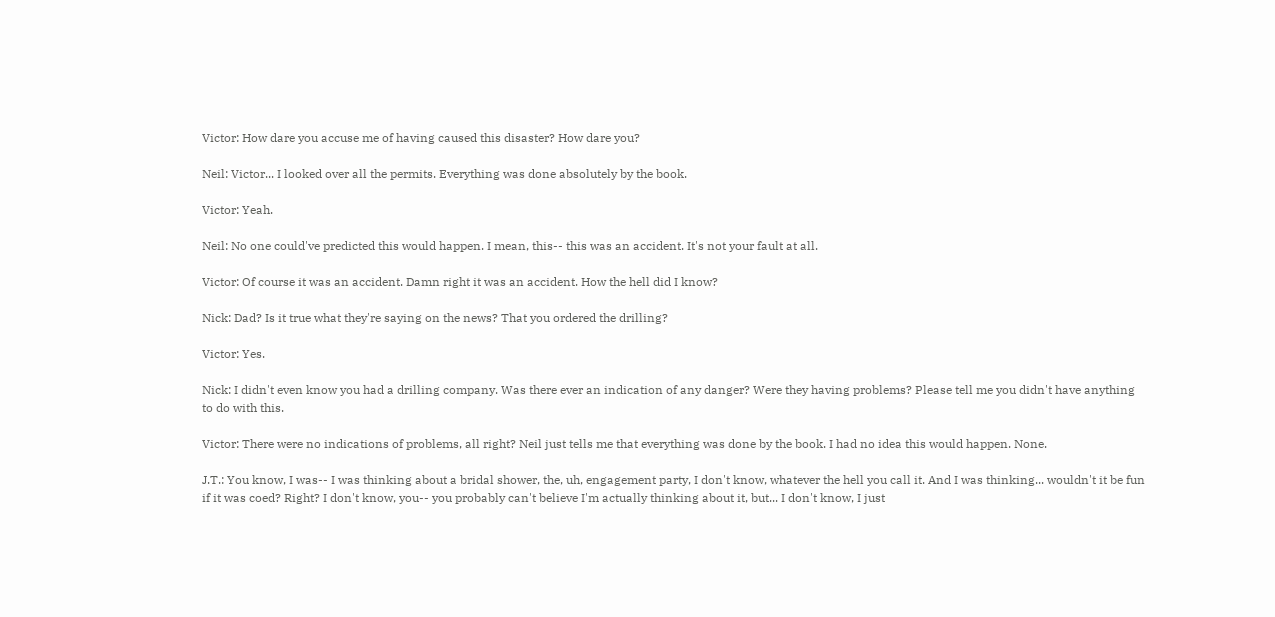Victor: How dare you accuse me of having caused this disaster? How dare you?

Neil: Victor... I looked over all the permits. Everything was done absolutely by the book.

Victor: Yeah.

Neil: No one could've predicted this would happen. I mean, this-- this was an accident. It's not your fault at all.

Victor: Of course it was an accident. Damn right it was an accident. How the hell did I know?

Nick: Dad? Is it true what they're saying on the news? That you ordered the drilling?

Victor: Yes.

Nick: I didn't even know you had a drilling company. Was there ever an indication of any danger? Were they having problems? Please tell me you didn't have anything to do with this.

Victor: There were no indications of problems, all right? Neil just tells me that everything was done by the book. I had no idea this would happen. None.

J.T.: You know, I was-- I was thinking about a bridal shower, the, uh, engagement party, I don't know, whatever the hell you call it. And I was thinking... wouldn't it be fun if it was coed? Right? I don't know, you-- you probably can't believe I'm actually thinking about it, but... I don't know, I just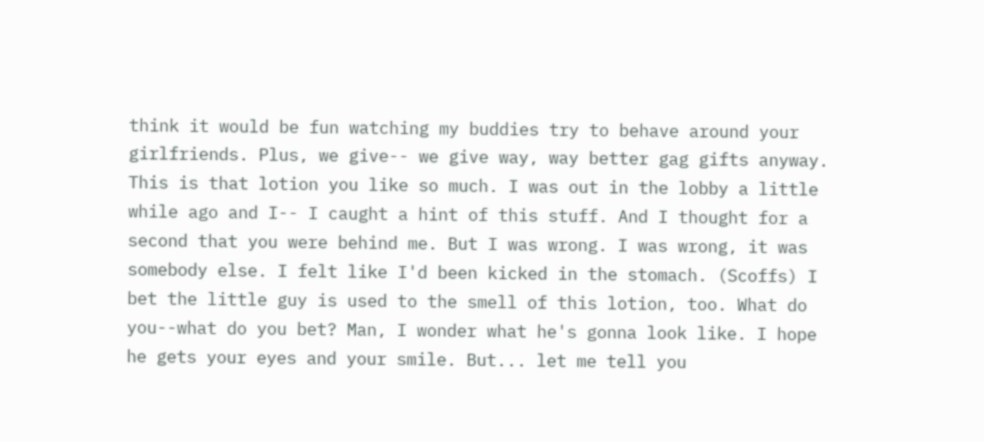think it would be fun watching my buddies try to behave around your girlfriends. Plus, we give-- we give way, way better gag gifts anyway. This is that lotion you like so much. I was out in the lobby a little while ago and I-- I caught a hint of this stuff. And I thought for a second that you were behind me. But I was wrong. I was wrong, it was somebody else. I felt like I'd been kicked in the stomach. (Scoffs) I bet the little guy is used to the smell of this lotion, too. What do you--what do you bet? Man, I wonder what he's gonna look like. I hope he gets your eyes and your smile. But... let me tell you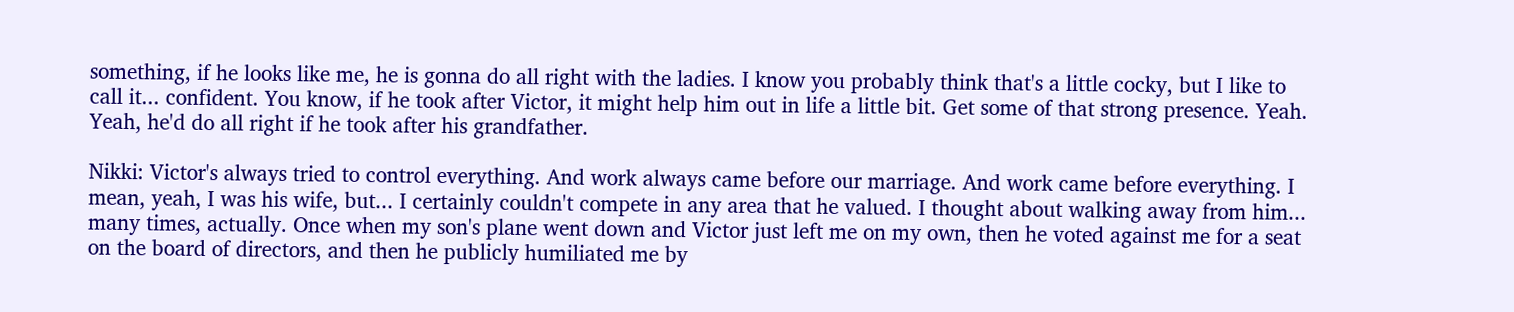something, if he looks like me, he is gonna do all right with the ladies. I know you probably think that's a little cocky, but I like to call it... confident. You know, if he took after Victor, it might help him out in life a little bit. Get some of that strong presence. Yeah. Yeah, he'd do all right if he took after his grandfather.

Nikki: Victor's always tried to control everything. And work always came before our marriage. And work came before everything. I mean, yeah, I was his wife, but... I certainly couldn't compete in any area that he valued. I thought about walking away from him... many times, actually. Once when my son's plane went down and Victor just left me on my own, then he voted against me for a seat on the board of directors, and then he publicly humiliated me by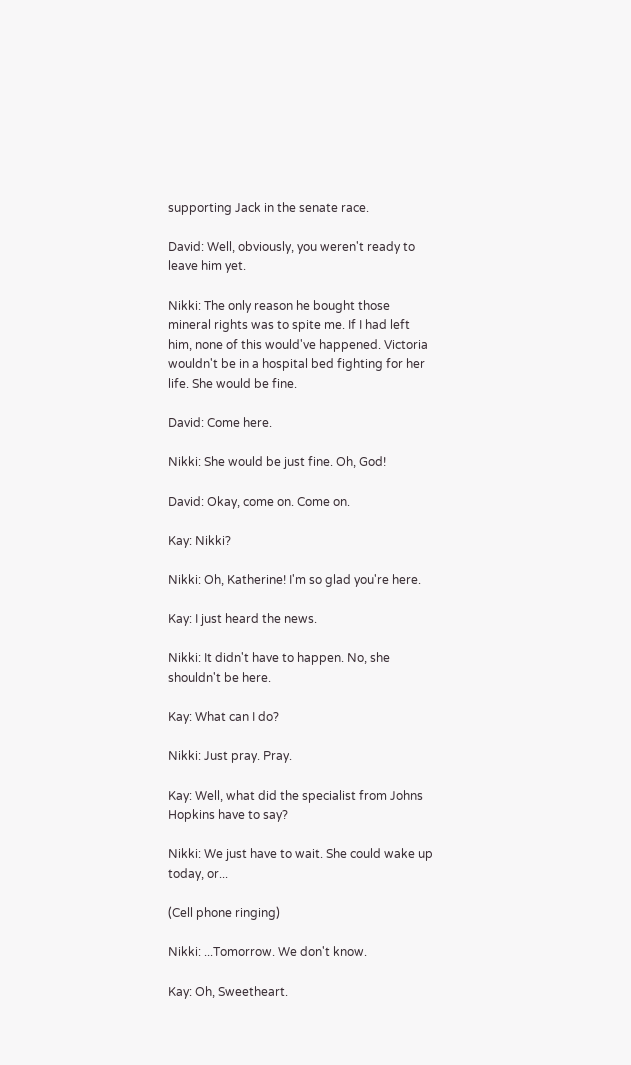supporting Jack in the senate race.

David: Well, obviously, you weren't ready to leave him yet.

Nikki: The only reason he bought those mineral rights was to spite me. If I had left him, none of this would've happened. Victoria wouldn't be in a hospital bed fighting for her life. She would be fine.

David: Come here.

Nikki: She would be just fine. Oh, God!

David: Okay, come on. Come on.

Kay: Nikki?

Nikki: Oh, Katherine! I'm so glad you're here.

Kay: I just heard the news.

Nikki: It didn't have to happen. No, she shouldn't be here.

Kay: What can I do?

Nikki: Just pray. Pray.

Kay: Well, what did the specialist from Johns Hopkins have to say?

Nikki: We just have to wait. She could wake up today, or...

(Cell phone ringing)

Nikki: ...Tomorrow. We don't know.

Kay: Oh, Sweetheart.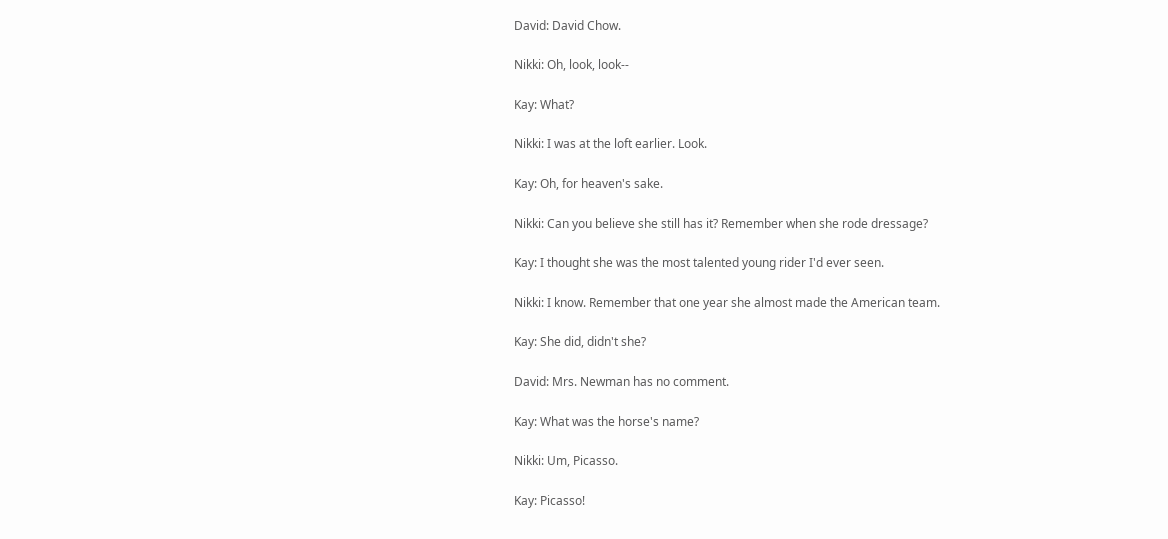David: David Chow.

Nikki: Oh, look, look--

Kay: What?

Nikki: I was at the loft earlier. Look.

Kay: Oh, for heaven's sake.

Nikki: Can you believe she still has it? Remember when she rode dressage?

Kay: I thought she was the most talented young rider I'd ever seen.

Nikki: I know. Remember that one year she almost made the American team.

Kay: She did, didn't she?

David: Mrs. Newman has no comment.

Kay: What was the horse's name?

Nikki: Um, Picasso.

Kay: Picasso!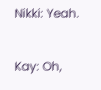Nikki: Yeah.

Kay: Oh,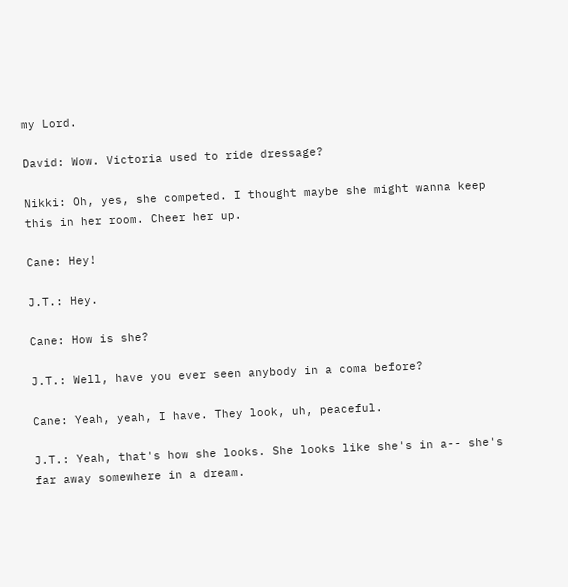my Lord.

David: Wow. Victoria used to ride dressage?

Nikki: Oh, yes, she competed. I thought maybe she might wanna keep this in her room. Cheer her up.

Cane: Hey!

J.T.: Hey.

Cane: How is she?

J.T.: Well, have you ever seen anybody in a coma before?

Cane: Yeah, yeah, I have. They look, uh, peaceful.

J.T.: Yeah, that's how she looks. She looks like she's in a-- she's far away somewhere in a dream.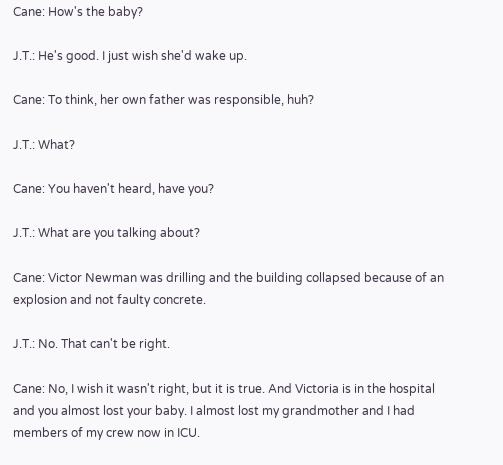Cane: How's the baby?

J.T.: He's good. I just wish she'd wake up.

Cane: To think, her own father was responsible, huh?

J.T.: What?

Cane: You haven't heard, have you?

J.T.: What are you talking about?

Cane: Victor Newman was drilling and the building collapsed because of an explosion and not faulty concrete.

J.T.: No. That can't be right.

Cane: No, I wish it wasn't right, but it is true. And Victoria is in the hospital and you almost lost your baby. I almost lost my grandmother and I had members of my crew now in ICU.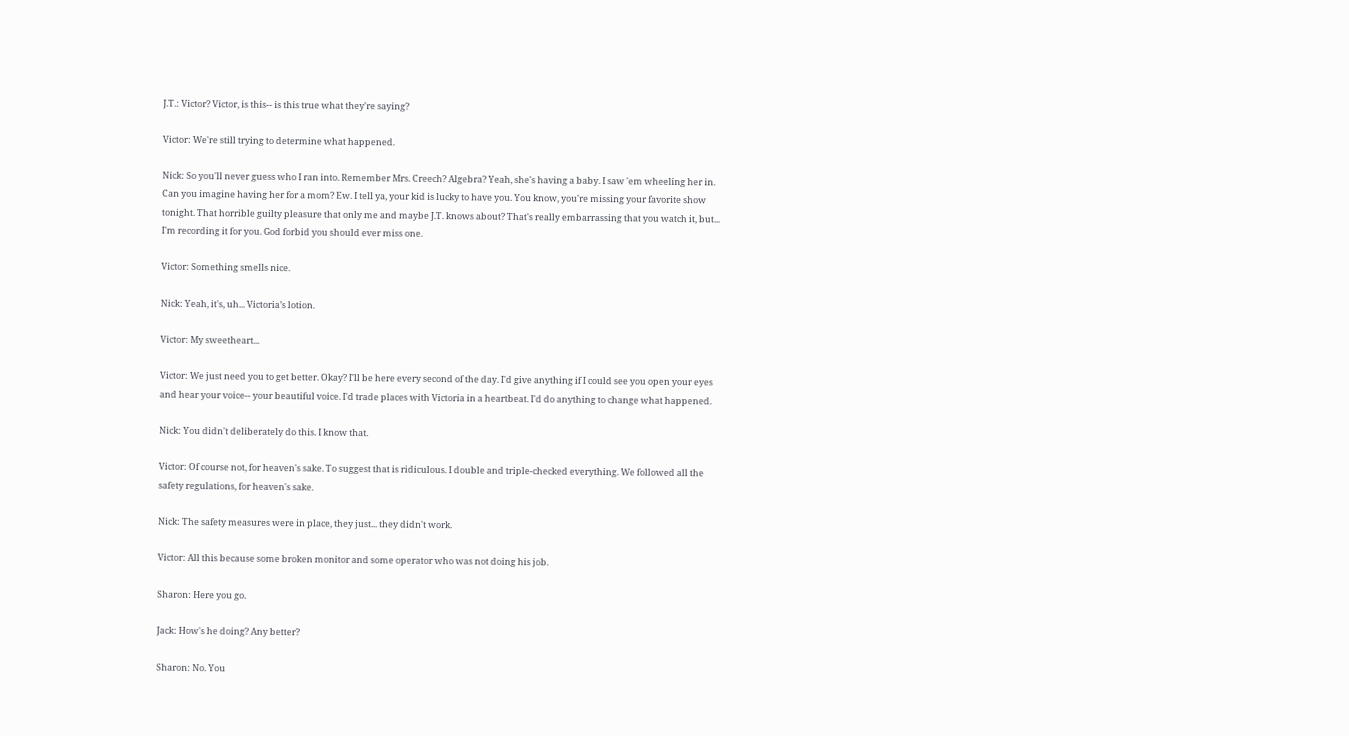J.T.: Victor? Victor, is this-- is this true what they're saying?

Victor: We're still trying to determine what happened.

Nick: So you'll never guess who I ran into. Remember Mrs. Creech? Algebra? Yeah, she's having a baby. I saw 'em wheeling her in. Can you imagine having her for a mom? Ew. I tell ya, your kid is lucky to have you. You know, you're missing your favorite show tonight. That horrible guilty pleasure that only me and maybe J.T. knows about? That's really embarrassing that you watch it, but... I'm recording it for you. God forbid you should ever miss one.

Victor: Something smells nice.

Nick: Yeah, it's, uh... Victoria’s lotion.

Victor: My sweetheart...

Victor: We just need you to get better. Okay? I'll be here every second of the day. I'd give anything if I could see you open your eyes and hear your voice-- your beautiful voice. I'd trade places with Victoria in a heartbeat. I'd do anything to change what happened.

Nick: You didn't deliberately do this. I know that.

Victor: Of course not, for heaven's sake. To suggest that is ridiculous. I double and triple-checked everything. We followed all the safety regulations, for heaven's sake.

Nick: The safety measures were in place, they just... they didn't work.

Victor: All this because some broken monitor and some operator who was not doing his job.

Sharon: Here you go.

Jack: How's he doing? Any better?

Sharon: No. You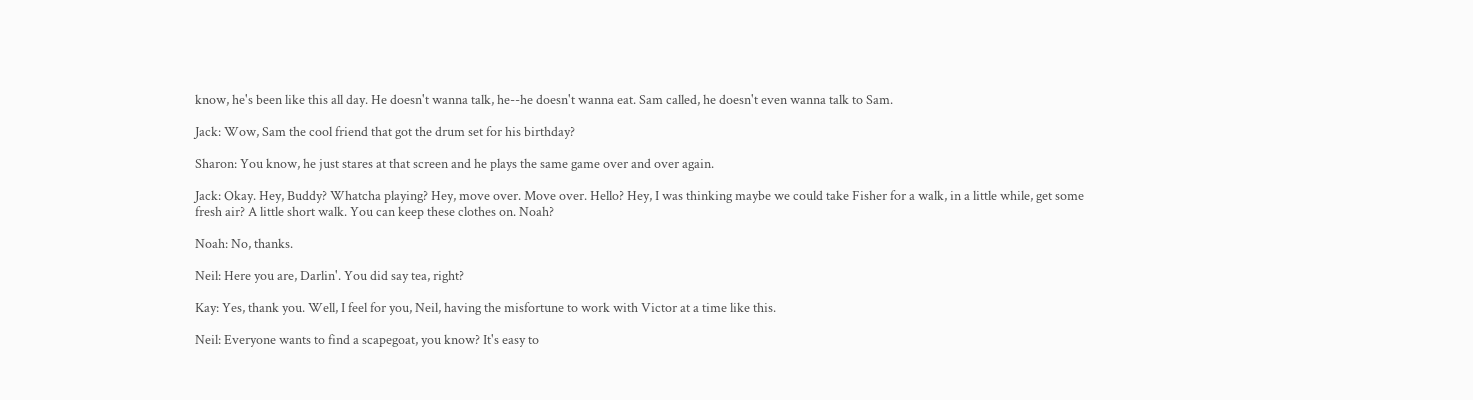know, he's been like this all day. He doesn't wanna talk, he--he doesn't wanna eat. Sam called, he doesn't even wanna talk to Sam.

Jack: Wow, Sam the cool friend that got the drum set for his birthday?

Sharon: You know, he just stares at that screen and he plays the same game over and over again.

Jack: Okay. Hey, Buddy? Whatcha playing? Hey, move over. Move over. Hello? Hey, I was thinking maybe we could take Fisher for a walk, in a little while, get some fresh air? A little short walk. You can keep these clothes on. Noah?

Noah: No, thanks.

Neil: Here you are, Darlin'. You did say tea, right?

Kay: Yes, thank you. Well, I feel for you, Neil, having the misfortune to work with Victor at a time like this.

Neil: Everyone wants to find a scapegoat, you know? It's easy to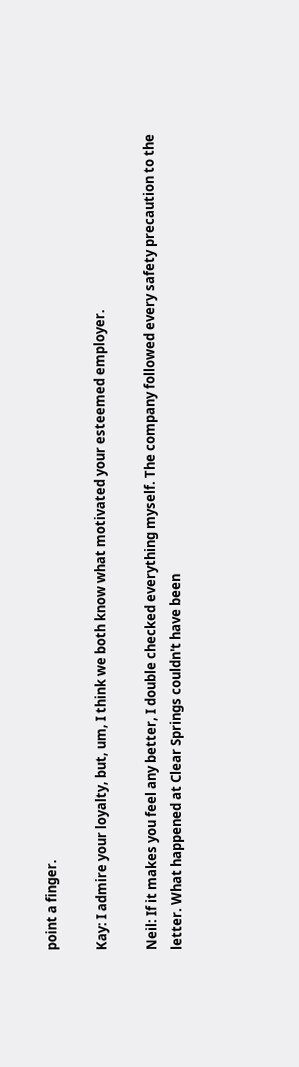point a finger.

Kay: I admire your loyalty, but, um, I think we both know what motivated your esteemed employer.

Neil: If it makes you feel any better, I double checked everything myself. The company followed every safety precaution to the letter. What happened at Clear Springs couldn't have been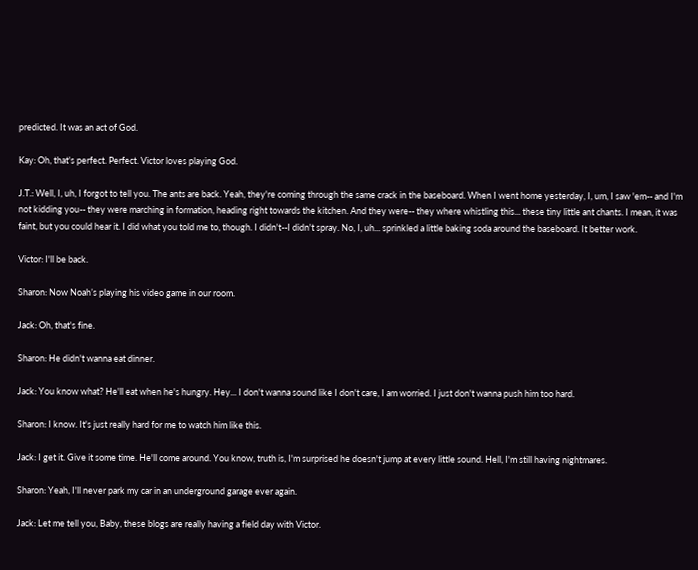predicted. It was an act of God.

Kay: Oh, that's perfect. Perfect. Victor loves playing God.

J.T.: Well, I, uh, I forgot to tell you. The ants are back. Yeah, they're coming through the same crack in the baseboard. When I went home yesterday, I, um, I saw 'em-- and I'm not kidding you-- they were marching in formation, heading right towards the kitchen. And they were-- they where whistling this... these tiny little ant chants. I mean, it was faint, but you could hear it. I did what you told me to, though. I didn't--I didn't spray. No, I, uh... sprinkled a little baking soda around the baseboard. It better work.

Victor: I'll be back.

Sharon: Now Noah’s playing his video game in our room.

Jack: Oh, that's fine.

Sharon: He didn't wanna eat dinner.

Jack: You know what? He'll eat when he's hungry. Hey... I don't wanna sound like I don't care, I am worried. I just don't wanna push him too hard.

Sharon: I know. It's just really hard for me to watch him like this.

Jack: I get it. Give it some time. He'll come around. You know, truth is, I'm surprised he doesn't jump at every little sound. Hell, I'm still having nightmares.

Sharon: Yeah, I'll never park my car in an underground garage ever again.

Jack: Let me tell you, Baby, these blogs are really having a field day with Victor.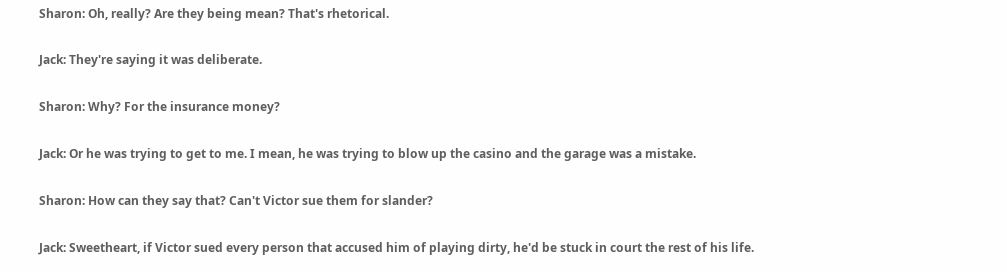Sharon: Oh, really? Are they being mean? That's rhetorical.

Jack: They're saying it was deliberate.

Sharon: Why? For the insurance money?

Jack: Or he was trying to get to me. I mean, he was trying to blow up the casino and the garage was a mistake.

Sharon: How can they say that? Can't Victor sue them for slander?

Jack: Sweetheart, if Victor sued every person that accused him of playing dirty, he'd be stuck in court the rest of his life.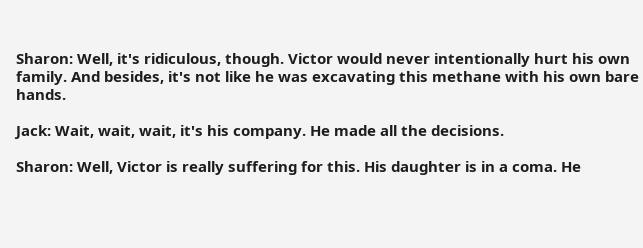Sharon: Well, it's ridiculous, though. Victor would never intentionally hurt his own family. And besides, it's not like he was excavating this methane with his own bare hands.

Jack: Wait, wait, wait, it's his company. He made all the decisions.

Sharon: Well, Victor is really suffering for this. His daughter is in a coma. He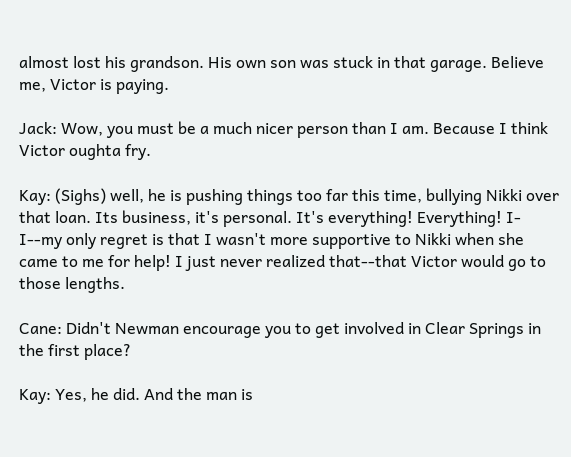almost lost his grandson. His own son was stuck in that garage. Believe me, Victor is paying.

Jack: Wow, you must be a much nicer person than I am. Because I think Victor oughta fry.

Kay: (Sighs) well, he is pushing things too far this time, bullying Nikki over that loan. Its business, it's personal. It's everything! Everything! I-I--my only regret is that I wasn't more supportive to Nikki when she came to me for help! I just never realized that--that Victor would go to those lengths.

Cane: Didn't Newman encourage you to get involved in Clear Springs in the first place?

Kay: Yes, he did. And the man is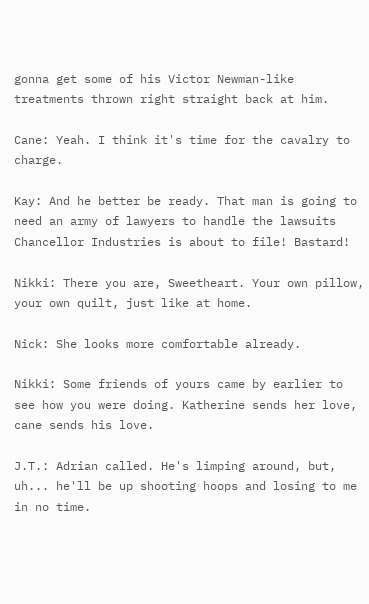gonna get some of his Victor Newman-like treatments thrown right straight back at him.

Cane: Yeah. I think it's time for the cavalry to charge.

Kay: And he better be ready. That man is going to need an army of lawyers to handle the lawsuits Chancellor Industries is about to file! Bastard!

Nikki: There you are, Sweetheart. Your own pillow, your own quilt, just like at home.

Nick: She looks more comfortable already.

Nikki: Some friends of yours came by earlier to see how you were doing. Katherine sends her love, cane sends his love.

J.T.: Adrian called. He's limping around, but, uh... he'll be up shooting hoops and losing to me in no time.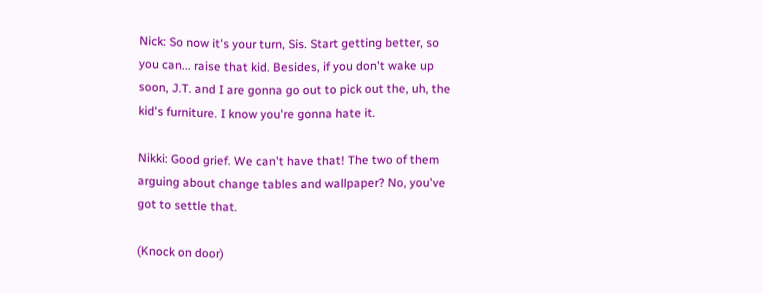Nick: So now it's your turn, Sis. Start getting better, so you can... raise that kid. Besides, if you don't wake up soon, J.T. and I are gonna go out to pick out the, uh, the kid's furniture. I know you're gonna hate it.

Nikki: Good grief. We can't have that! The two of them arguing about change tables and wallpaper? No, you've got to settle that.

(Knock on door)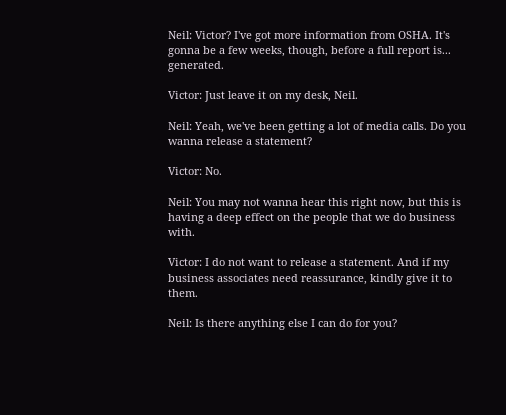Neil: Victor? I've got more information from OSHA. It's gonna be a few weeks, though, before a full report is... generated.

Victor: Just leave it on my desk, Neil.

Neil: Yeah, we've been getting a lot of media calls. Do you wanna release a statement?

Victor: No.

Neil: You may not wanna hear this right now, but this is having a deep effect on the people that we do business with.

Victor: I do not want to release a statement. And if my business associates need reassurance, kindly give it to them.

Neil: Is there anything else I can do for you?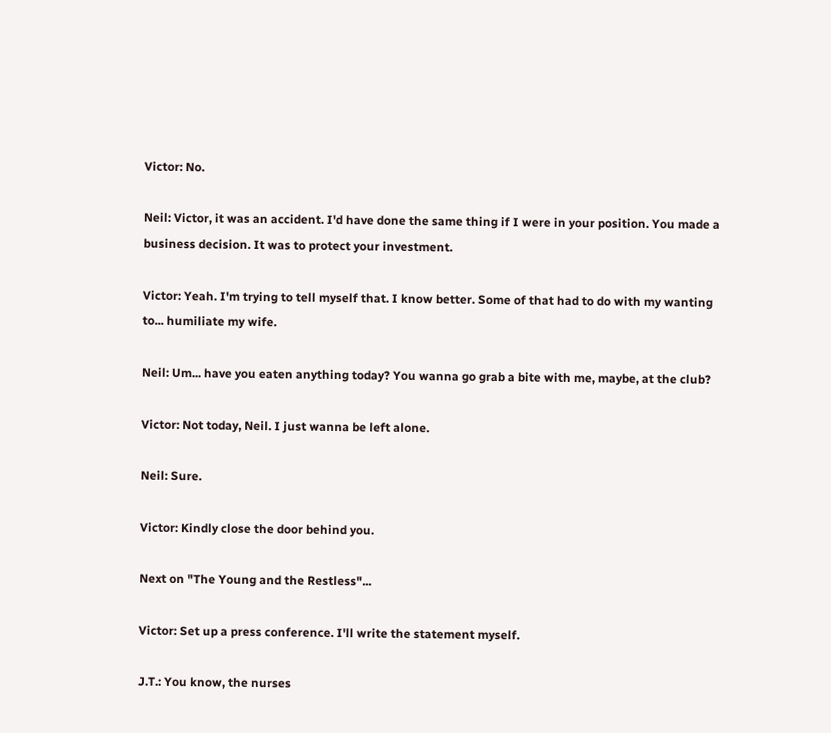Victor: No.

Neil: Victor, it was an accident. I'd have done the same thing if I were in your position. You made a business decision. It was to protect your investment.

Victor: Yeah. I'm trying to tell myself that. I know better. Some of that had to do with my wanting to... humiliate my wife.

Neil: Um... have you eaten anything today? You wanna go grab a bite with me, maybe, at the club?

Victor: Not today, Neil. I just wanna be left alone.

Neil: Sure.

Victor: Kindly close the door behind you.

Next on "The Young and the Restless"...

Victor: Set up a press conference. I'll write the statement myself.

J.T.: You know, the nurses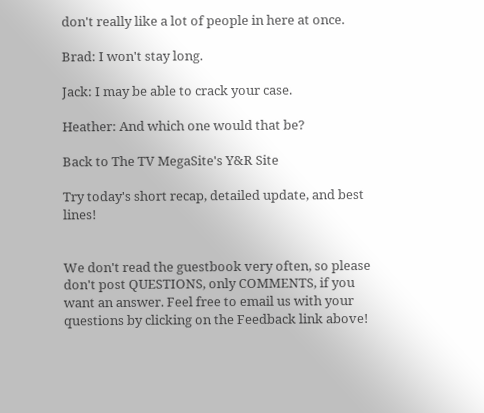don't really like a lot of people in here at once.

Brad: I won't stay long.

Jack: I may be able to crack your case.

Heather: And which one would that be?

Back to The TV MegaSite's Y&R Site

Try today's short recap, detailed update, and best lines!


We don't read the guestbook very often, so please don't post QUESTIONS, only COMMENTS, if you want an answer. Feel free to email us with your questions by clicking on the Feedback link above!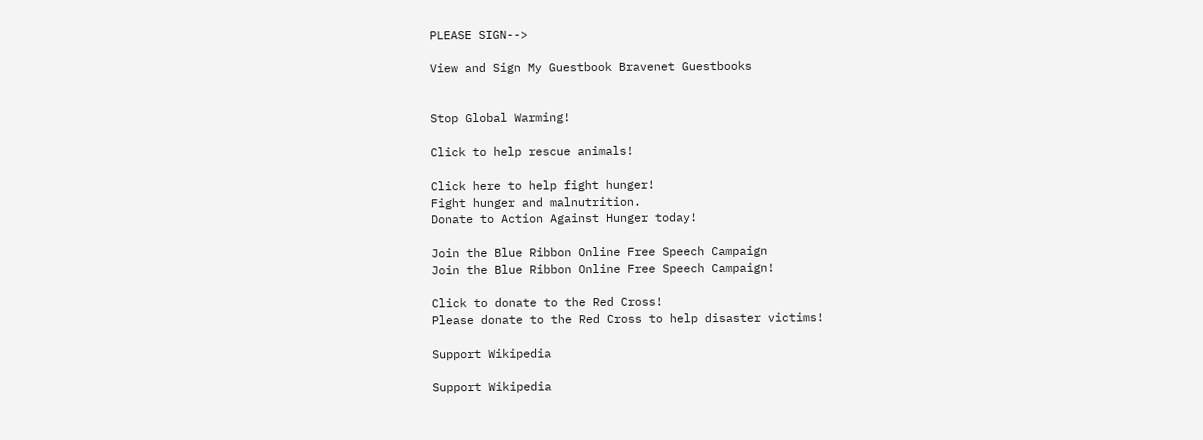PLEASE SIGN-->

View and Sign My Guestbook Bravenet Guestbooks


Stop Global Warming!

Click to help rescue animals!

Click here to help fight hunger!
Fight hunger and malnutrition.
Donate to Action Against Hunger today!

Join the Blue Ribbon Online Free Speech Campaign
Join the Blue Ribbon Online Free Speech Campaign!

Click to donate to the Red Cross!
Please donate to the Red Cross to help disaster victims!

Support Wikipedia

Support Wikipedia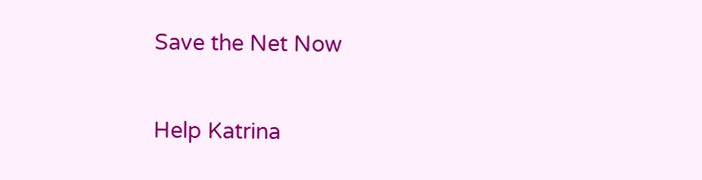Save the Net Now

Help Katrina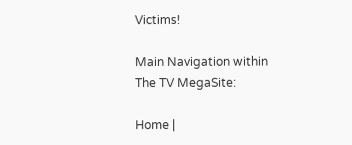Victims!

Main Navigation within The TV MegaSite:

Home |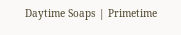Daytime Soaps | Primetime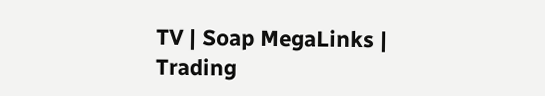TV | Soap MegaLinks | Trading